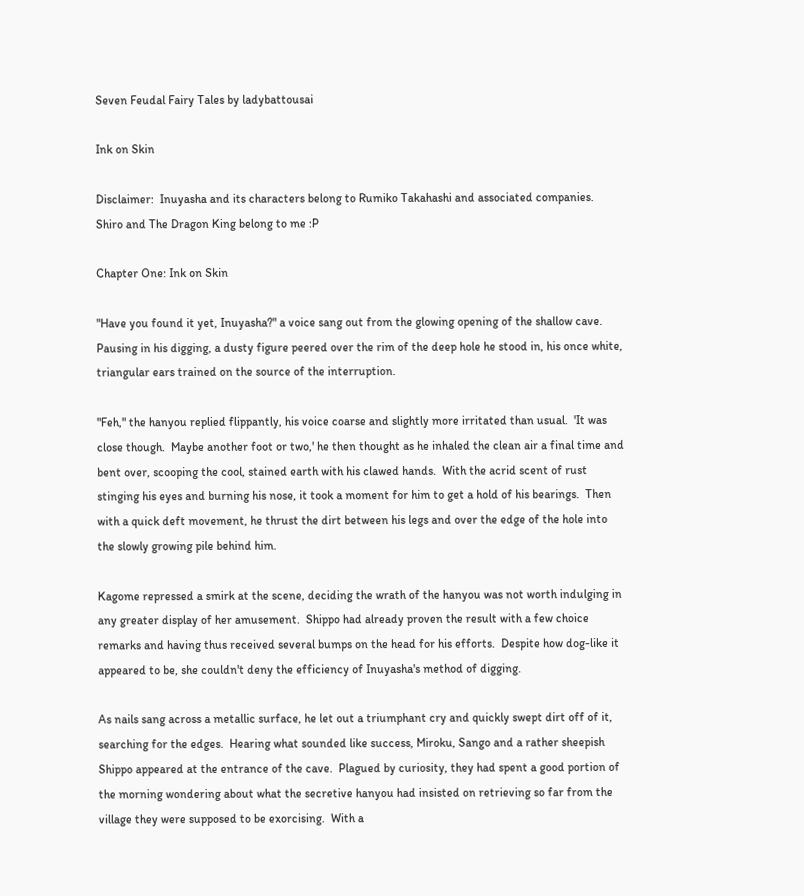Seven Feudal Fairy Tales by ladybattousai

Ink on Skin

Disclaimer:  Inuyasha and its characters belong to Rumiko Takahashi and associated companies.  Shiro and The Dragon King belong to me :P

Chapter One: Ink on Skin

"Have you found it yet, Inuyasha?" a voice sang out from the glowing opening of the shallow cave.  Pausing in his digging, a dusty figure peered over the rim of the deep hole he stood in, his once white, triangular ears trained on the source of the interruption.

"Feh," the hanyou replied flippantly, his voice coarse and slightly more irritated than usual.  'It was close though.  Maybe another foot or two,' he then thought as he inhaled the clean air a final time and bent over, scooping the cool, stained earth with his clawed hands.  With the acrid scent of rust stinging his eyes and burning his nose, it took a moment for him to get a hold of his bearings.  Then with a quick deft movement, he thrust the dirt between his legs and over the edge of the hole into the slowly growing pile behind him.

Kagome repressed a smirk at the scene, deciding the wrath of the hanyou was not worth indulging in any greater display of her amusement.  Shippo had already proven the result with a few choice remarks and having thus received several bumps on the head for his efforts.  Despite how dog-like it appeared to be, she couldn't deny the efficiency of Inuyasha's method of digging.

As nails sang across a metallic surface, he let out a triumphant cry and quickly swept dirt off of it, searching for the edges.  Hearing what sounded like success, Miroku, Sango and a rather sheepish Shippo appeared at the entrance of the cave.  Plagued by curiosity, they had spent a good portion of the morning wondering about what the secretive hanyou had insisted on retrieving so far from the village they were supposed to be exorcising.  With a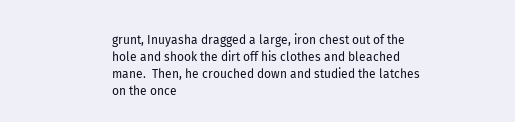grunt, Inuyasha dragged a large, iron chest out of the hole and shook the dirt off his clothes and bleached mane.  Then, he crouched down and studied the latches on the once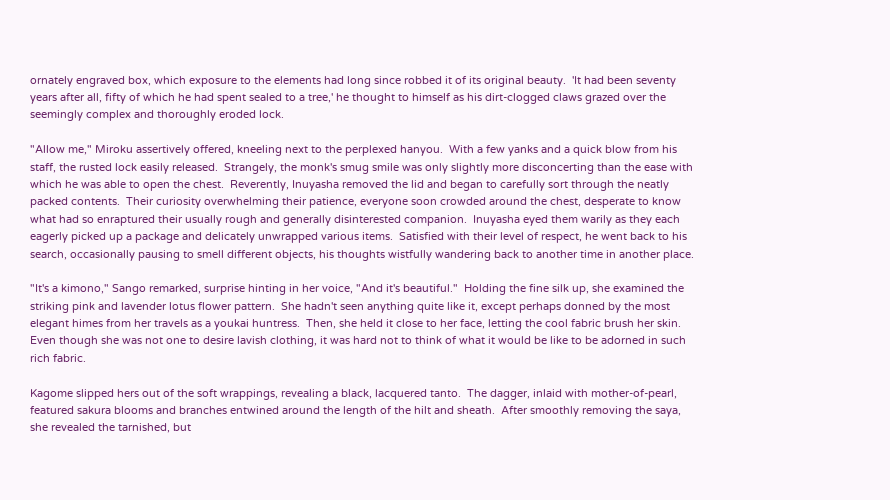ornately engraved box, which exposure to the elements had long since robbed it of its original beauty.  'It had been seventy years after all, fifty of which he had spent sealed to a tree,' he thought to himself as his dirt-clogged claws grazed over the seemingly complex and thoroughly eroded lock.

"Allow me," Miroku assertively offered, kneeling next to the perplexed hanyou.  With a few yanks and a quick blow from his staff, the rusted lock easily released.  Strangely, the monk's smug smile was only slightly more disconcerting than the ease with which he was able to open the chest.  Reverently, Inuyasha removed the lid and began to carefully sort through the neatly packed contents.  Their curiosity overwhelming their patience, everyone soon crowded around the chest, desperate to know what had so enraptured their usually rough and generally disinterested companion.  Inuyasha eyed them warily as they each eagerly picked up a package and delicately unwrapped various items.  Satisfied with their level of respect, he went back to his search, occasionally pausing to smell different objects, his thoughts wistfully wandering back to another time in another place.

"It's a kimono," Sango remarked, surprise hinting in her voice, "And it's beautiful."  Holding the fine silk up, she examined the striking pink and lavender lotus flower pattern.  She hadn't seen anything quite like it, except perhaps donned by the most elegant himes from her travels as a youkai huntress.  Then, she held it close to her face, letting the cool fabric brush her skin.  Even though she was not one to desire lavish clothing, it was hard not to think of what it would be like to be adorned in such rich fabric.

Kagome slipped hers out of the soft wrappings, revealing a black, lacquered tanto.  The dagger, inlaid with mother-of-pearl, featured sakura blooms and branches entwined around the length of the hilt and sheath.  After smoothly removing the saya, she revealed the tarnished, but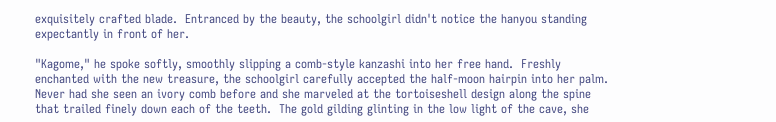exquisitely crafted blade.  Entranced by the beauty, the schoolgirl didn't notice the hanyou standing expectantly in front of her.

"Kagome," he spoke softly, smoothly slipping a comb-style kanzashi into her free hand.  Freshly enchanted with the new treasure, the schoolgirl carefully accepted the half-moon hairpin into her palm.  Never had she seen an ivory comb before and she marveled at the tortoiseshell design along the spine that trailed finely down each of the teeth.  The gold gilding glinting in the low light of the cave, she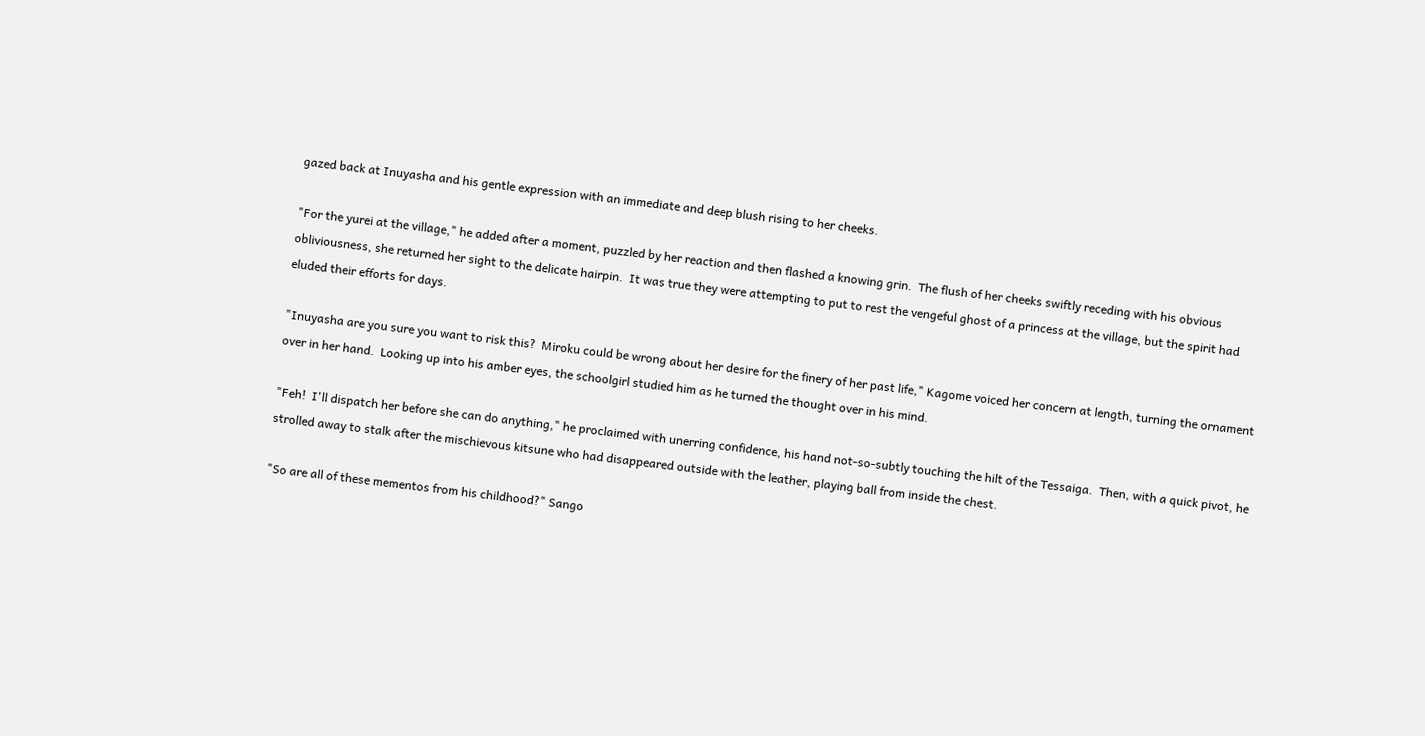gazed back at Inuyasha and his gentle expression with an immediate and deep blush rising to her cheeks.

"For the yurei at the village," he added after a moment, puzzled by her reaction and then flashed a knowing grin.  The flush of her cheeks swiftly receding with his obvious obliviousness, she returned her sight to the delicate hairpin.  It was true they were attempting to put to rest the vengeful ghost of a princess at the village, but the spirit had eluded their efforts for days.

"Inuyasha are you sure you want to risk this?  Miroku could be wrong about her desire for the finery of her past life," Kagome voiced her concern at length, turning the ornament over in her hand.  Looking up into his amber eyes, the schoolgirl studied him as he turned the thought over in his mind.

"Feh!  I'll dispatch her before she can do anything," he proclaimed with unerring confidence, his hand not-so-subtly touching the hilt of the Tessaiga.  Then, with a quick pivot, he strolled away to stalk after the mischievous kitsune who had disappeared outside with the leather, playing ball from inside the chest.

"So are all of these mementos from his childhood?" Sango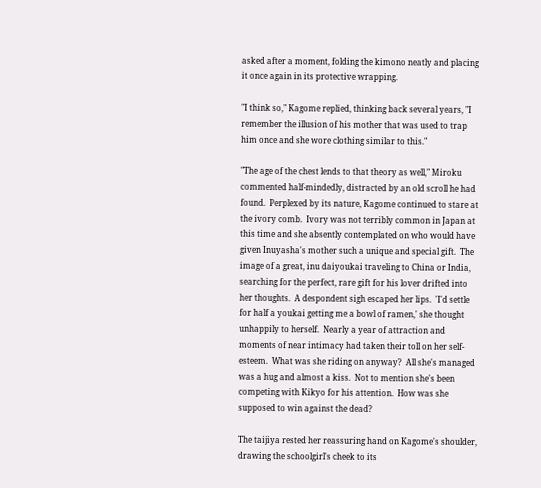asked after a moment, folding the kimono neatly and placing it once again in its protective wrapping.

"I think so," Kagome replied, thinking back several years, "I remember the illusion of his mother that was used to trap him once and she wore clothing similar to this."

"The age of the chest lends to that theory as well," Miroku commented half-mindedly, distracted by an old scroll he had found.  Perplexed by its nature, Kagome continued to stare at the ivory comb.  Ivory was not terribly common in Japan at this time and she absently contemplated on who would have given Inuyasha's mother such a unique and special gift.  The image of a great, inu daiyoukai traveling to China or India, searching for the perfect, rare gift for his lover drifted into her thoughts.  A despondent sigh escaped her lips.  'I'd settle for half a youkai getting me a bowl of ramen,' she thought unhappily to herself.  Nearly a year of attraction and moments of near intimacy had taken their toll on her self-esteem.  What was she riding on anyway?  All she's managed was a hug and almost a kiss.  Not to mention she's been competing with Kikyo for his attention.  How was she supposed to win against the dead?

The taijiya rested her reassuring hand on Kagome's shoulder, drawing the schoolgirl's cheek to its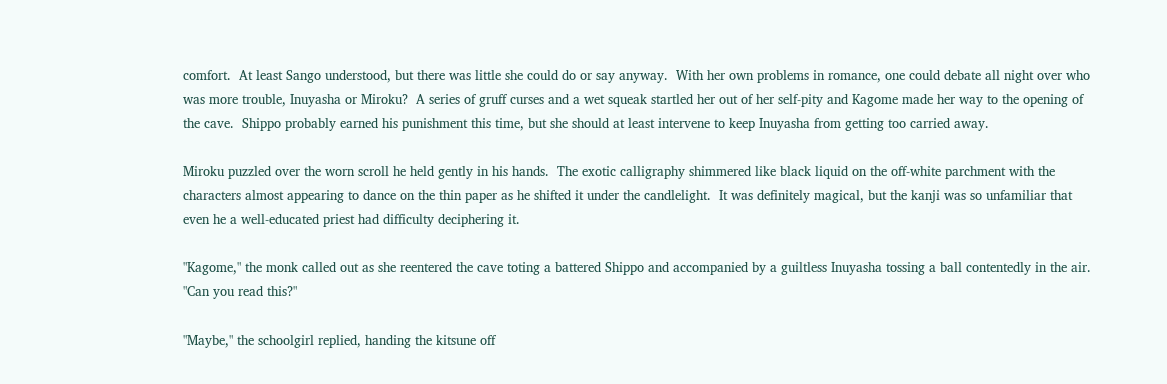comfort.  At least Sango understood, but there was little she could do or say anyway.  With her own problems in romance, one could debate all night over who was more trouble, Inuyasha or Miroku?  A series of gruff curses and a wet squeak startled her out of her self-pity and Kagome made her way to the opening of the cave.  Shippo probably earned his punishment this time, but she should at least intervene to keep Inuyasha from getting too carried away.

Miroku puzzled over the worn scroll he held gently in his hands.  The exotic calligraphy shimmered like black liquid on the off-white parchment with the characters almost appearing to dance on the thin paper as he shifted it under the candlelight.  It was definitely magical, but the kanji was so unfamiliar that even he a well-educated priest had difficulty deciphering it.

"Kagome," the monk called out as she reentered the cave toting a battered Shippo and accompanied by a guiltless Inuyasha tossing a ball contentedly in the air.  "Can you read this?"

"Maybe," the schoolgirl replied, handing the kitsune off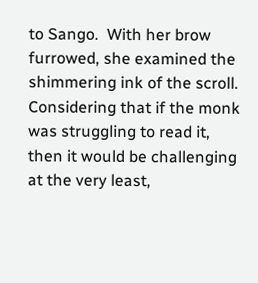to Sango.  With her brow furrowed, she examined the shimmering ink of the scroll.  Considering that if the monk was struggling to read it, then it would be challenging at the very least,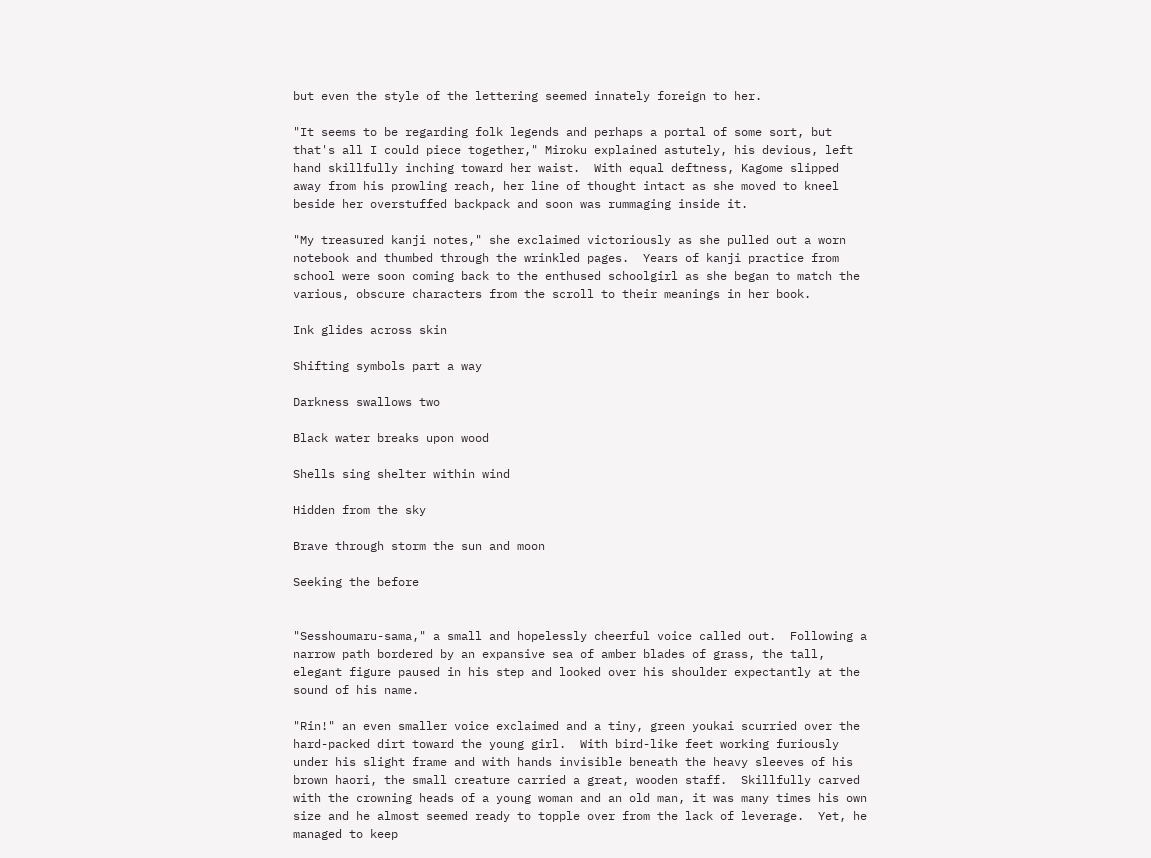but even the style of the lettering seemed innately foreign to her.

"It seems to be regarding folk legends and perhaps a portal of some sort, but that's all I could piece together," Miroku explained astutely, his devious, left hand skillfully inching toward her waist.  With equal deftness, Kagome slipped away from his prowling reach, her line of thought intact as she moved to kneel beside her overstuffed backpack and soon was rummaging inside it.

"My treasured kanji notes," she exclaimed victoriously as she pulled out a worn notebook and thumbed through the wrinkled pages.  Years of kanji practice from school were soon coming back to the enthused schoolgirl as she began to match the various, obscure characters from the scroll to their meanings in her book.

Ink glides across skin

Shifting symbols part a way

Darkness swallows two

Black water breaks upon wood

Shells sing shelter within wind

Hidden from the sky

Brave through storm the sun and moon

Seeking the before


"Sesshoumaru-sama," a small and hopelessly cheerful voice called out.  Following a narrow path bordered by an expansive sea of amber blades of grass, the tall, elegant figure paused in his step and looked over his shoulder expectantly at the sound of his name.

"Rin!" an even smaller voice exclaimed and a tiny, green youkai scurried over the hard-packed dirt toward the young girl.  With bird-like feet working furiously under his slight frame and with hands invisible beneath the heavy sleeves of his brown haori, the small creature carried a great, wooden staff.  Skillfully carved with the crowning heads of a young woman and an old man, it was many times his own size and he almost seemed ready to topple over from the lack of leverage.  Yet, he managed to keep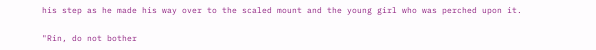his step as he made his way over to the scaled mount and the young girl who was perched upon it.

"Rin, do not bother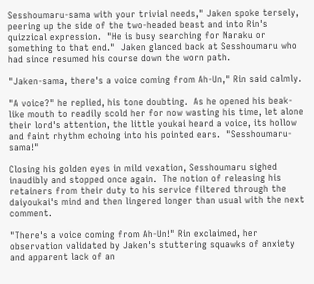Sesshoumaru-sama with your trivial needs," Jaken spoke tersely, peering up the side of the two-headed beast and into Rin's quizzical expression.  "He is busy searching for Naraku or something to that end."  Jaken glanced back at Sesshoumaru who had since resumed his course down the worn path.

"Jaken-sama, there's a voice coming from Ah-Un," Rin said calmly.

"A voice?" he replied, his tone doubting.  As he opened his beak-like mouth to readily scold her for now wasting his time, let alone their lord's attention, the little youkai heard a voice, its hollow and faint rhythm echoing into his pointed ears.  "Sesshoumaru-sama!"

Closing his golden eyes in mild vexation, Sesshoumaru sighed inaudibly and stopped once again.  The notion of releasing his retainers from their duty to his service filtered through the daiyoukai's mind and then lingered longer than usual with the next comment.

"There's a voice coming from Ah-Un!" Rin exclaimed, her observation validated by Jaken's stuttering squawks of anxiety and apparent lack of an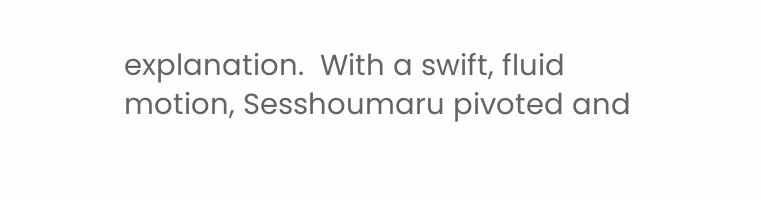explanation.  With a swift, fluid motion, Sesshoumaru pivoted and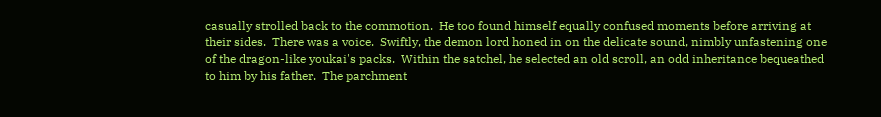casually strolled back to the commotion.  He too found himself equally confused moments before arriving at their sides.  There was a voice.  Swiftly, the demon lord honed in on the delicate sound, nimbly unfastening one of the dragon-like youkai's packs.  Within the satchel, he selected an old scroll, an odd inheritance bequeathed to him by his father.  The parchment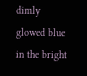dimly glowed blue in the bright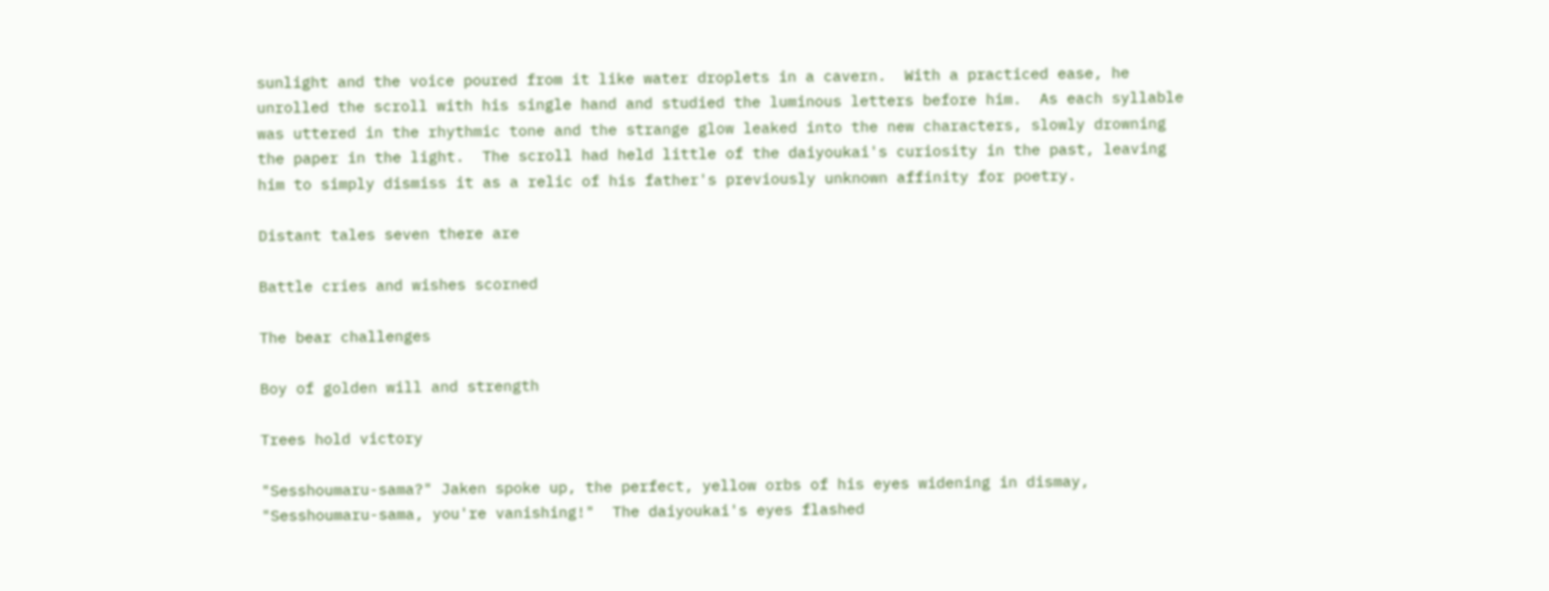sunlight and the voice poured from it like water droplets in a cavern.  With a practiced ease, he unrolled the scroll with his single hand and studied the luminous letters before him.  As each syllable was uttered in the rhythmic tone and the strange glow leaked into the new characters, slowly drowning the paper in the light.  The scroll had held little of the daiyoukai's curiosity in the past, leaving him to simply dismiss it as a relic of his father's previously unknown affinity for poetry.

Distant tales seven there are

Battle cries and wishes scorned

The bear challenges

Boy of golden will and strength

Trees hold victory

"Sesshoumaru-sama?" Jaken spoke up, the perfect, yellow orbs of his eyes widening in dismay, "Sesshoumaru-sama, you're vanishing!"  The daiyoukai's eyes flashed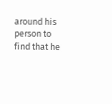around his person to find that he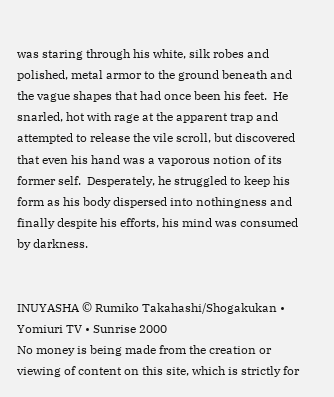was staring through his white, silk robes and polished, metal armor to the ground beneath and the vague shapes that had once been his feet.  He snarled, hot with rage at the apparent trap and attempted to release the vile scroll, but discovered that even his hand was a vaporous notion of its former self.  Desperately, he struggled to keep his form as his body dispersed into nothingness and finally despite his efforts, his mind was consumed by darkness.


INUYASHA © Rumiko Takahashi/Shogakukan • Yomiuri TV • Sunrise 2000
No money is being made from the creation or viewing of content on this site, which is strictly for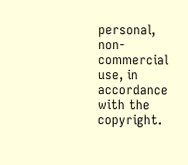personal, non-commercial use, in accordance with the copyright.